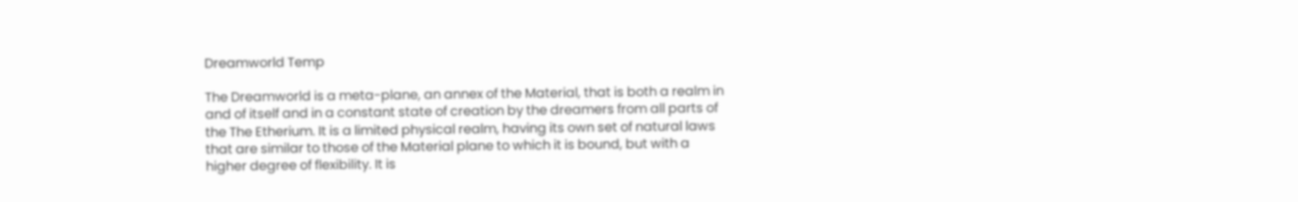Dreamworld Temp

The Dreamworld is a meta-plane, an annex of the Material, that is both a realm in and of itself and in a constant state of creation by the dreamers from all parts of the The Etherium. It is a limited physical realm, having its own set of natural laws that are similar to those of the Material plane to which it is bound, but with a higher degree of flexibility. It is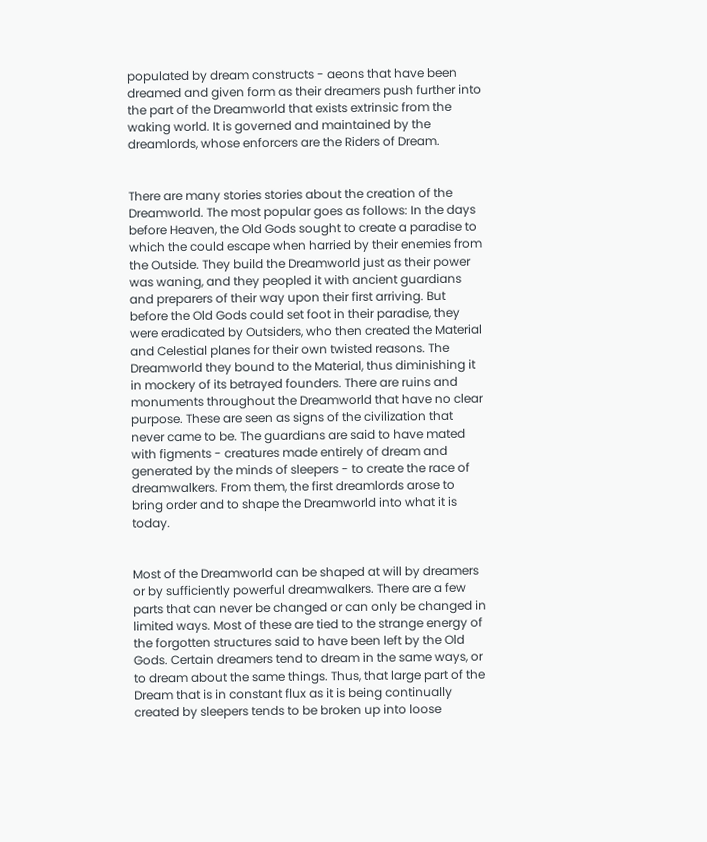populated by dream constructs - aeons that have been dreamed and given form as their dreamers push further into the part of the Dreamworld that exists extrinsic from the waking world. It is governed and maintained by the dreamlords, whose enforcers are the Riders of Dream.


There are many stories stories about the creation of the Dreamworld. The most popular goes as follows: In the days before Heaven, the Old Gods sought to create a paradise to which the could escape when harried by their enemies from the Outside. They build the Dreamworld just as their power was waning, and they peopled it with ancient guardians and preparers of their way upon their first arriving. But before the Old Gods could set foot in their paradise, they were eradicated by Outsiders, who then created the Material and Celestial planes for their own twisted reasons. The Dreamworld they bound to the Material, thus diminishing it in mockery of its betrayed founders. There are ruins and monuments throughout the Dreamworld that have no clear purpose. These are seen as signs of the civilization that never came to be. The guardians are said to have mated with figments - creatures made entirely of dream and generated by the minds of sleepers - to create the race of dreamwalkers. From them, the first dreamlords arose to bring order and to shape the Dreamworld into what it is today.


Most of the Dreamworld can be shaped at will by dreamers or by sufficiently powerful dreamwalkers. There are a few parts that can never be changed or can only be changed in limited ways. Most of these are tied to the strange energy of the forgotten structures said to have been left by the Old Gods. Certain dreamers tend to dream in the same ways, or to dream about the same things. Thus, that large part of the Dream that is in constant flux as it is being continually created by sleepers tends to be broken up into loose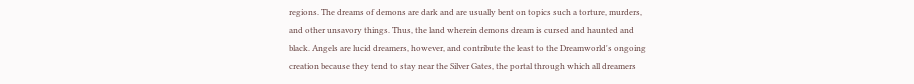regions. The dreams of demons are dark and are usually bent on topics such a torture, murders, and other unsavory things. Thus, the land wherein demons dream is cursed and haunted and black. Angels are lucid dreamers, however, and contribute the least to the Dreamworld's ongoing creation because they tend to stay near the Silver Gates, the portal through which all dreamers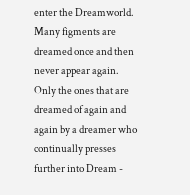enter the Dreamworld. Many figments are dreamed once and then never appear again. Only the ones that are dreamed of again and again by a dreamer who continually presses further into Dream -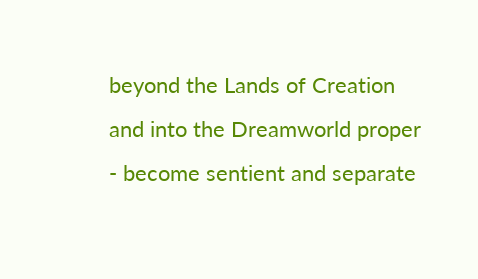beyond the Lands of Creation and into the Dreamworld proper - become sentient and separate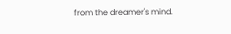from the dreamer's mind.